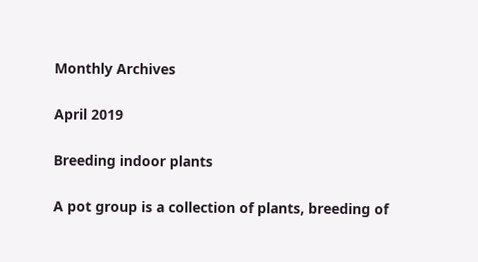Monthly Archives

April 2019

Breeding indoor plants

A pot group is a collection of plants, breeding of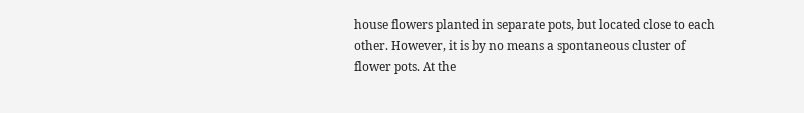house flowers planted in separate pots, but located close to each other. However, it is by no means a spontaneous cluster of flower pots. At the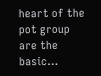heart of the pot group are the basic…